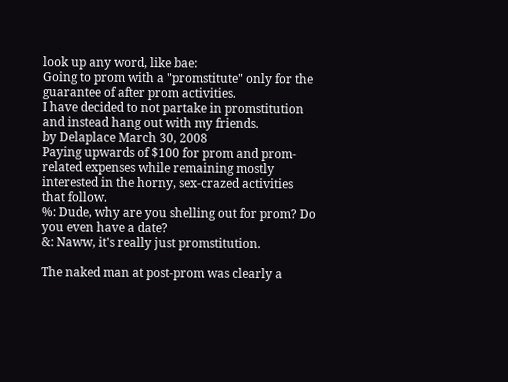look up any word, like bae:
Going to prom with a "promstitute" only for the guarantee of after prom activities.
I have decided to not partake in promstitution and instead hang out with my friends.
by Delaplace March 30, 2008
Paying upwards of $100 for prom and prom-related expenses while remaining mostly interested in the horny, sex-crazed activities that follow.
%: Dude, why are you shelling out for prom? Do you even have a date?
&: Naww, it's really just promstitution.

The naked man at post-prom was clearly a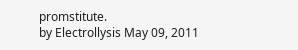promstitute.
by Electrollysis May 09, 2011